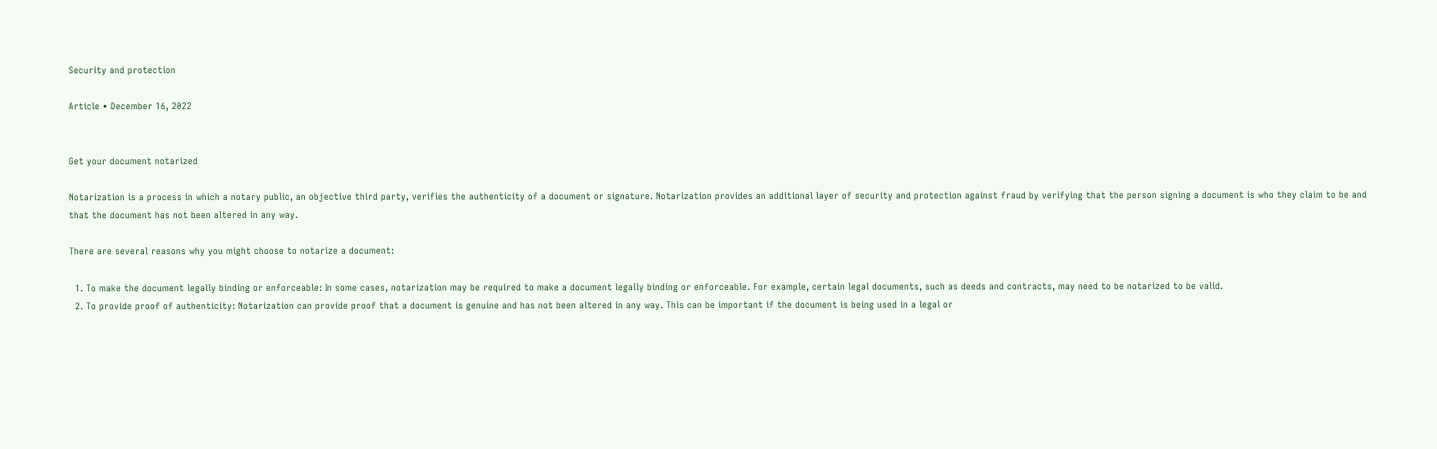Security and protection

Article • December 16, 2022


Get your document notarized

Notarization is a process in which a notary public, an objective third party, verifies the authenticity of a document or signature. Notarization provides an additional layer of security and protection against fraud by verifying that the person signing a document is who they claim to be and that the document has not been altered in any way.

There are several reasons why you might choose to notarize a document:

  1. To make the document legally binding or enforceable: In some cases, notarization may be required to make a document legally binding or enforceable. For example, certain legal documents, such as deeds and contracts, may need to be notarized to be valid.
  2. To provide proof of authenticity: Notarization can provide proof that a document is genuine and has not been altered in any way. This can be important if the document is being used in a legal or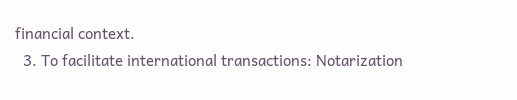financial context.
  3. To facilitate international transactions: Notarization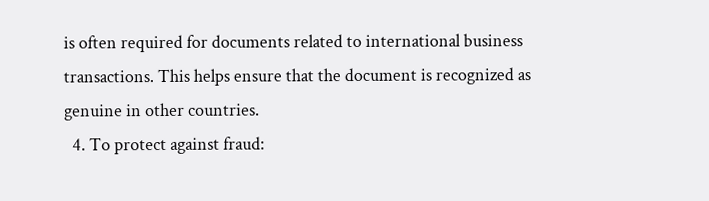is often required for documents related to international business transactions. This helps ensure that the document is recognized as genuine in other countries.
  4. To protect against fraud: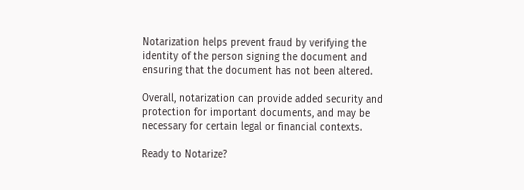Notarization helps prevent fraud by verifying the identity of the person signing the document and ensuring that the document has not been altered.

Overall, notarization can provide added security and protection for important documents, and may be necessary for certain legal or financial contexts.

Ready to Notarize?